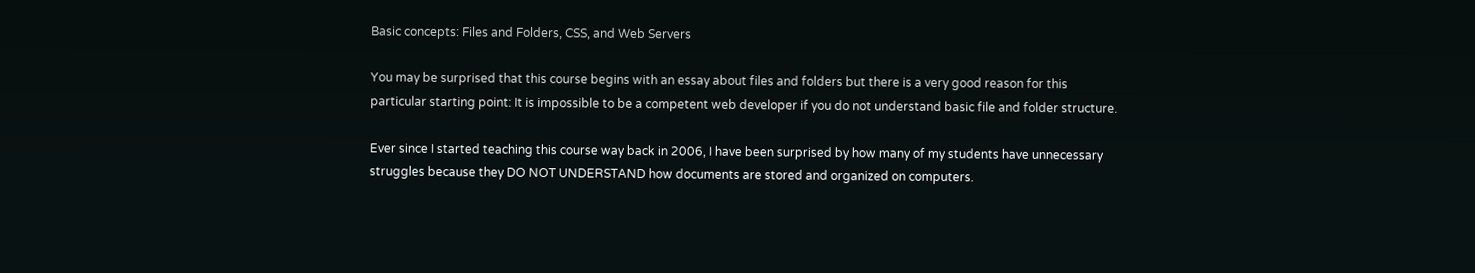Basic concepts: Files and Folders, CSS, and Web Servers

You may be surprised that this course begins with an essay about files and folders but there is a very good reason for this particular starting point: It is impossible to be a competent web developer if you do not understand basic file and folder structure.

Ever since I started teaching this course way back in 2006, I have been surprised by how many of my students have unnecessary struggles because they DO NOT UNDERSTAND how documents are stored and organized on computers.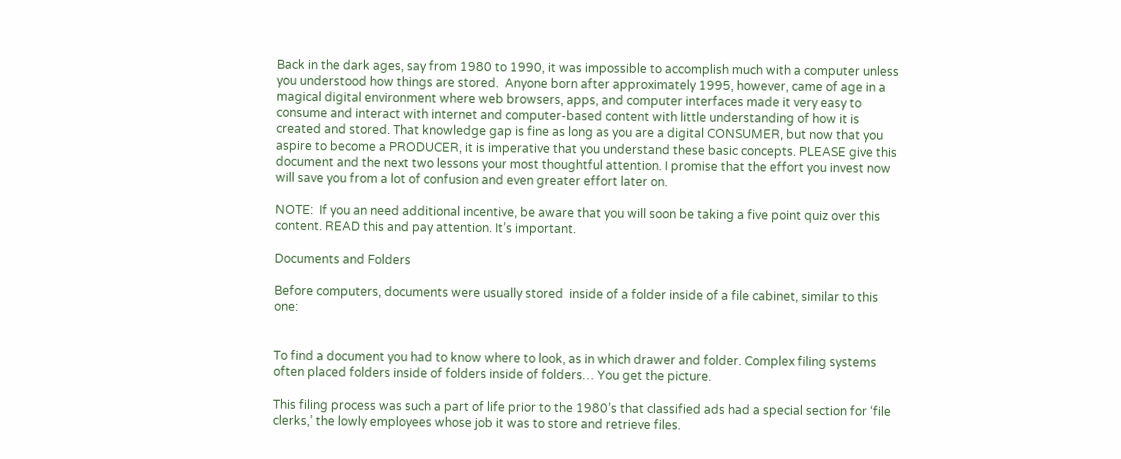Back in the dark ages, say from 1980 to 1990, it was impossible to accomplish much with a computer unless you understood how things are stored.  Anyone born after approximately 1995, however, came of age in a magical digital environment where web browsers, apps, and computer interfaces made it very easy to consume and interact with internet and computer-based content with little understanding of how it is created and stored. That knowledge gap is fine as long as you are a digital CONSUMER, but now that you aspire to become a PRODUCER, it is imperative that you understand these basic concepts. PLEASE give this document and the next two lessons your most thoughtful attention. I promise that the effort you invest now will save you from a lot of confusion and even greater effort later on.

NOTE:  If you an need additional incentive, be aware that you will soon be taking a five point quiz over this content. READ this and pay attention. It’s important.

Documents and Folders

Before computers, documents were usually stored  inside of a folder inside of a file cabinet, similar to this one:


To find a document you had to know where to look, as in which drawer and folder. Complex filing systems often placed folders inside of folders inside of folders… You get the picture.

This filing process was such a part of life prior to the 1980’s that classified ads had a special section for ‘file clerks,’ the lowly employees whose job it was to store and retrieve files.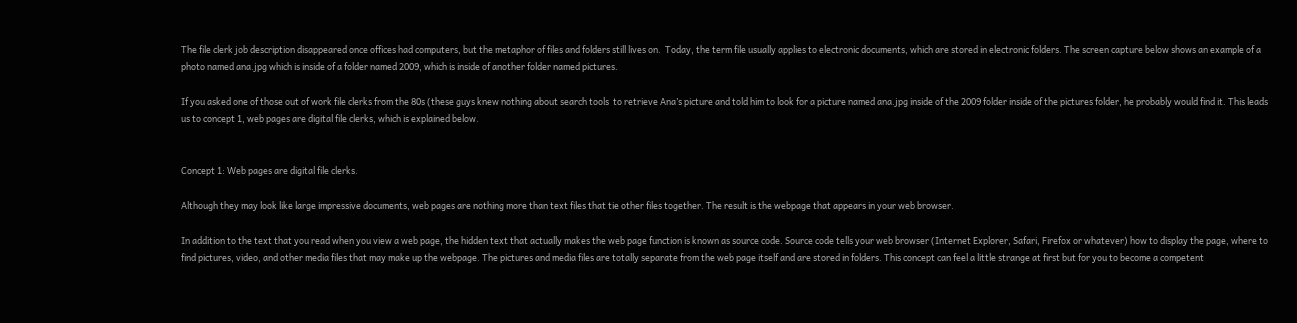The file clerk job description disappeared once offices had computers, but the metaphor of files and folders still lives on.  Today, the term file usually applies to electronic documents, which are stored in electronic folders. The screen capture below shows an example of a photo named ana.jpg which is inside of a folder named 2009, which is inside of another folder named pictures.

If you asked one of those out of work file clerks from the 80s (these guys knew nothing about search tools  to retrieve Ana’s picture and told him to look for a picture named ana.jpg inside of the 2009 folder inside of the pictures folder, he probably would find it. This leads us to concept 1, web pages are digital file clerks, which is explained below.


Concept 1: Web pages are digital file clerks.

Although they may look like large impressive documents, web pages are nothing more than text files that tie other files together. The result is the webpage that appears in your web browser.

In addition to the text that you read when you view a web page, the hidden text that actually makes the web page function is known as source code. Source code tells your web browser (Internet Explorer, Safari, Firefox or whatever) how to display the page, where to find pictures, video, and other media files that may make up the webpage. The pictures and media files are totally separate from the web page itself and are stored in folders. This concept can feel a little strange at first but for you to become a competent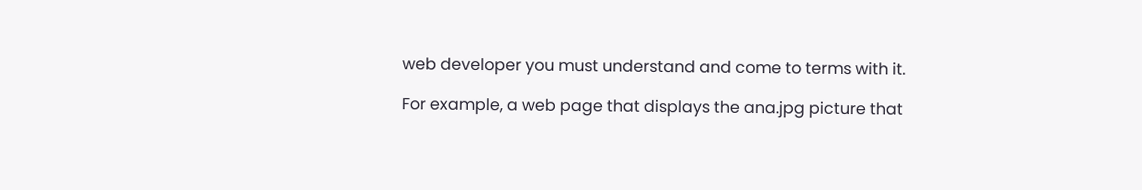web developer you must understand and come to terms with it.

For example, a web page that displays the ana.jpg picture that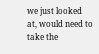we just looked at, would need to take the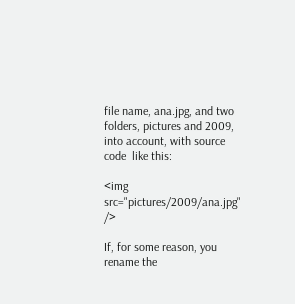file name, ana.jpg, and two folders, pictures and 2009, into account, with source code  like this:

<img src="pictures/2009/ana.jpg" />

If, for some reason, you rename the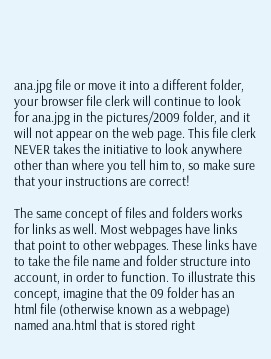ana.jpg file or move it into a different folder, your browser file clerk will continue to look for ana.jpg in the pictures/2009 folder, and it will not appear on the web page. This file clerk NEVER takes the initiative to look anywhere other than where you tell him to, so make sure that your instructions are correct!

The same concept of files and folders works for links as well. Most webpages have links that point to other webpages. These links have to take the file name and folder structure into account, in order to function. To illustrate this concept, imagine that the 09 folder has an html file (otherwise known as a webpage) named ana.html that is stored right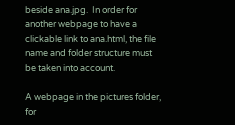beside ana.jpg.  In order for another webpage to have a clickable link to ana.html, the file name and folder structure must be taken into account.

A webpage in the pictures folder, for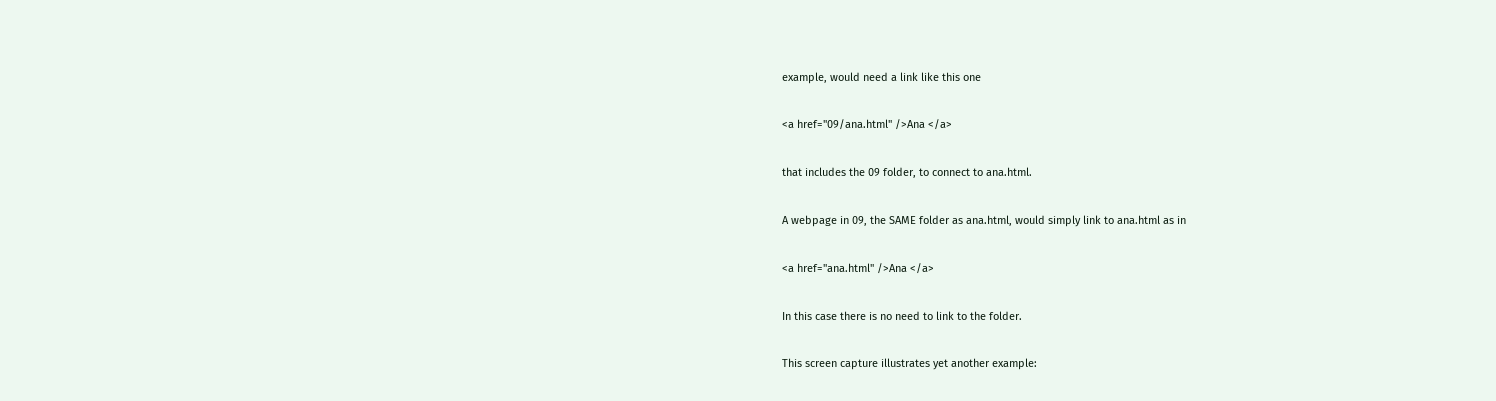example, would need a link like this one

<a href="09/ana.html" />Ana </a>

that includes the 09 folder, to connect to ana.html.

A webpage in 09, the SAME folder as ana.html, would simply link to ana.html as in

<a href="ana.html" />Ana </a>

In this case there is no need to link to the folder.

This screen capture illustrates yet another example: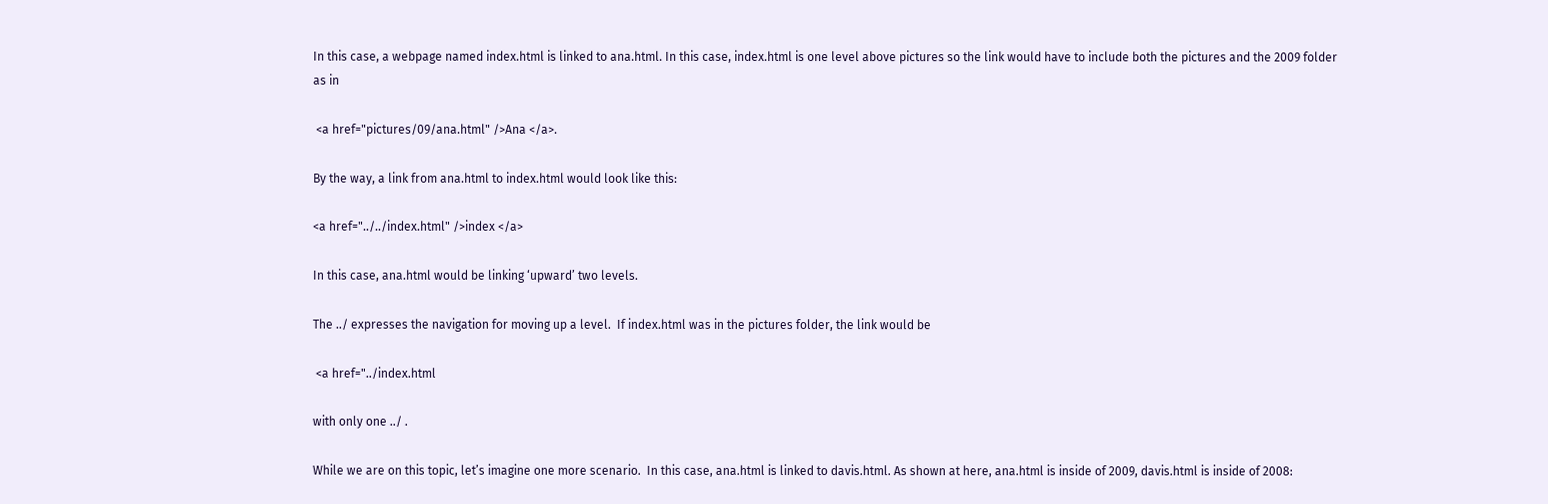In this case, a webpage named index.html is linked to ana.html. In this case, index.html is one level above pictures so the link would have to include both the pictures and the 2009 folder as in

 <a href="pictures/09/ana.html" />Ana </a>.

By the way, a link from ana.html to index.html would look like this:

<a href="../../index.html" />index </a>

In this case, ana.html would be linking ‘upward’ two levels.

The ../ expresses the navigation for moving up a level.  If index.html was in the pictures folder, the link would be

 <a href="../index.html

with only one ../ .

While we are on this topic, let’s imagine one more scenario.  In this case, ana.html is linked to davis.html. As shown at here, ana.html is inside of 2009, davis.html is inside of 2008: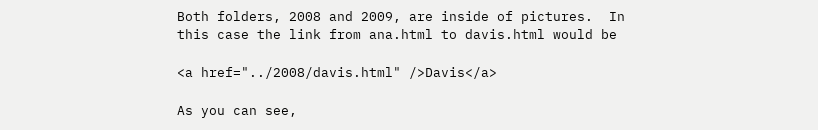Both folders, 2008 and 2009, are inside of pictures.  In this case the link from ana.html to davis.html would be

<a href="../2008/davis.html" />Davis</a>

As you can see,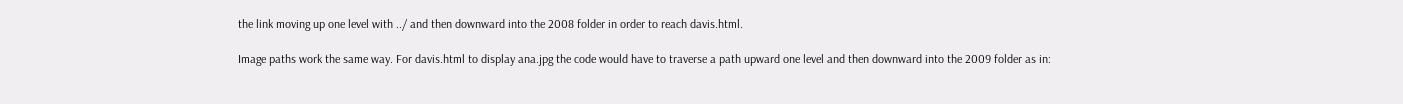the link moving up one level with ../ and then downward into the 2008 folder in order to reach davis.html.

Image paths work the same way. For davis.html to display ana.jpg the code would have to traverse a path upward one level and then downward into the 2009 folder as in: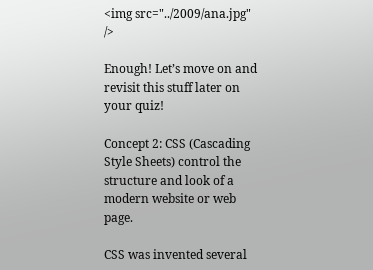<img src="../2009/ana.jpg" />

Enough! Let’s move on and revisit this stuff later on your quiz!

Concept 2: CSS (Cascading Style Sheets) control the structure and look of a modern website or web page.

CSS was invented several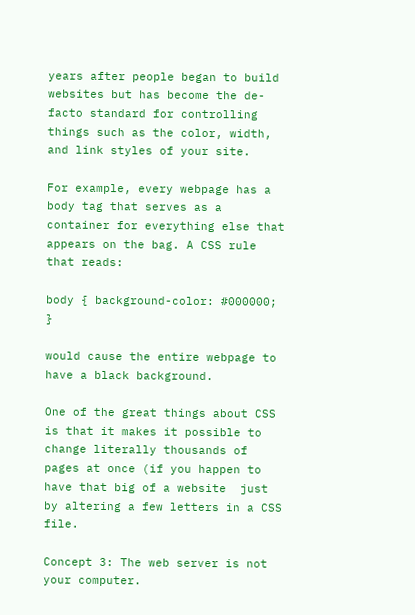years after people began to build websites but has become the de-facto standard for controlling things such as the color, width, and link styles of your site.

For example, every webpage has a body tag that serves as a container for everything else that appears on the bag. A CSS rule that reads:

body { background-color: #000000; }

would cause the entire webpage to have a black background.

One of the great things about CSS is that it makes it possible to change literally thousands of pages at once (if you happen to have that big of a website  just by altering a few letters in a CSS file.

Concept 3: The web server is not your computer.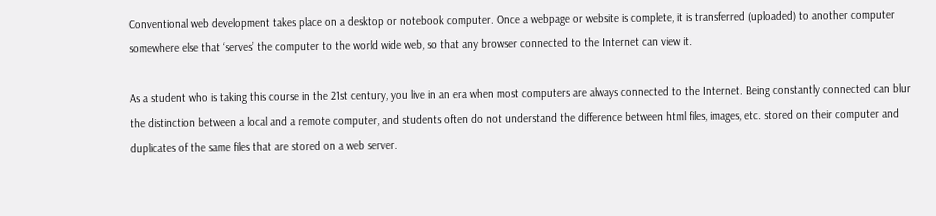Conventional web development takes place on a desktop or notebook computer. Once a webpage or website is complete, it is transferred (uploaded) to another computer somewhere else that ‘serves’ the computer to the world wide web, so that any browser connected to the Internet can view it.

As a student who is taking this course in the 21st century, you live in an era when most computers are always connected to the Internet. Being constantly connected can blur the distinction between a local and a remote computer, and students often do not understand the difference between html files, images, etc. stored on their computer and duplicates of the same files that are stored on a web server.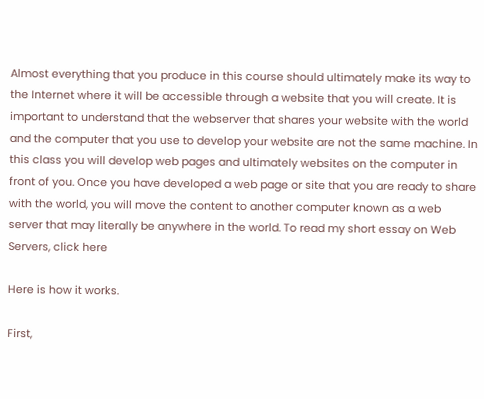Almost everything that you produce in this course should ultimately make its way to the Internet where it will be accessible through a website that you will create. It is important to understand that the webserver that shares your website with the world and the computer that you use to develop your website are not the same machine. In this class you will develop web pages and ultimately websites on the computer in front of you. Once you have developed a web page or site that you are ready to share with the world, you will move the content to another computer known as a web server that may literally be anywhere in the world. To read my short essay on Web Servers, click here

Here is how it works.

First,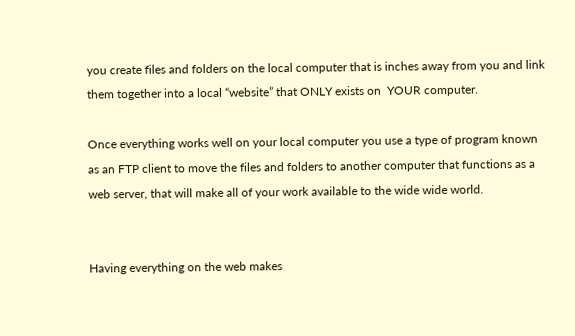you create files and folders on the local computer that is inches away from you and link them together into a local “website” that ONLY exists on  YOUR computer.

Once everything works well on your local computer you use a type of program known as an FTP client to move the files and folders to another computer that functions as a web server, that will make all of your work available to the wide wide world.


Having everything on the web makes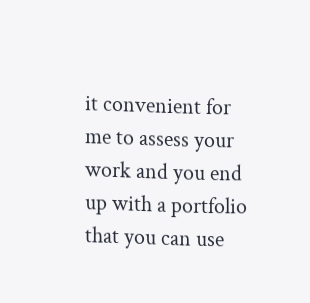it convenient for me to assess your work and you end up with a portfolio that you can use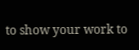to show your work to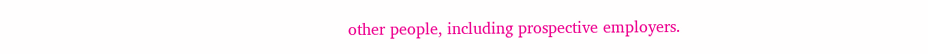other people, including prospective employers.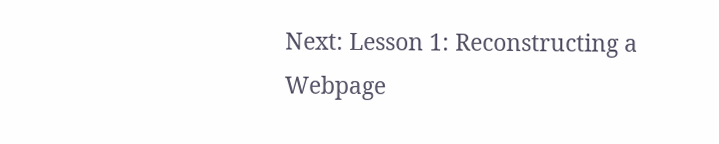Next: Lesson 1: Reconstructing a Webpage